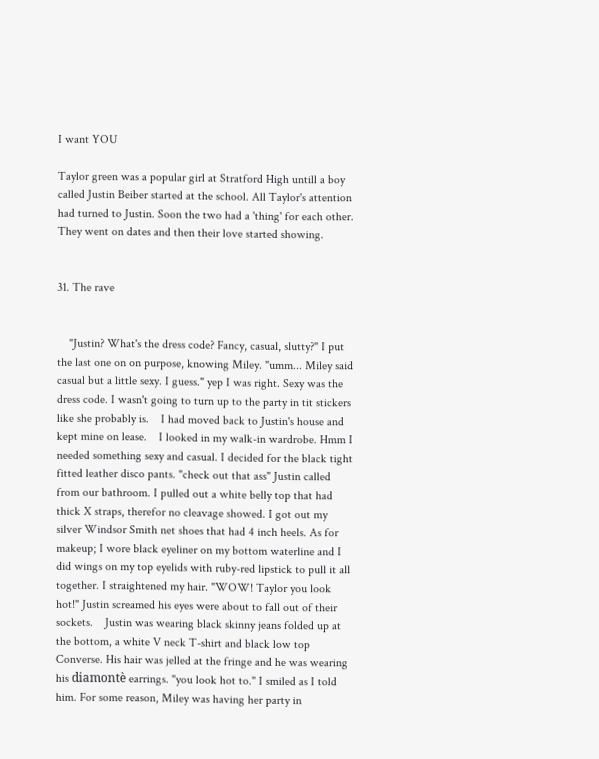I want YOU

Taylor green was a popular girl at Stratford High untill a boy called Justin Beiber started at the school. All Taylor's attention had turned to Justin. Soon the two had a 'thing' for each other. They went on dates and then their love started showing.


31. The rave


    "Justin? What's the dress code? Fancy, casual, slutty?" I put the last one on on purpose, knowing Miley. "umm... Miley said casual but a little sexy. I guess." yep I was right. Sexy was the dress code. I wasn't going to turn up to the party in tit stickers like she probably is.    I had moved back to Justin's house and kept mine on lease.    I looked in my walk-in wardrobe. Hmm I needed something sexy and casual. I decided for the black tight fitted leather disco pants. "check out that ass" Justin called from our bathroom. I pulled out a white belly top that had thick X straps, therefor no cleavage showed. I got out my silver Windsor Smith net shoes that had 4 inch heels. As for makeup; I wore black eyeliner on my bottom waterline and I did wings on my top eyelids with ruby-red lipstick to pull it all together. I straightened my hair. "WOW! Taylor you look hot!" Justin screamed his eyes were about to fall out of their sockets.    Justin was wearing black skinny jeans folded up at the bottom, a white V neck T-shirt and black low top Converse. His hair was jelled at the fringe and he was wearing his diamontè earrings. "you look hot to." I smiled as I told him. For some reason, Miley was having her party in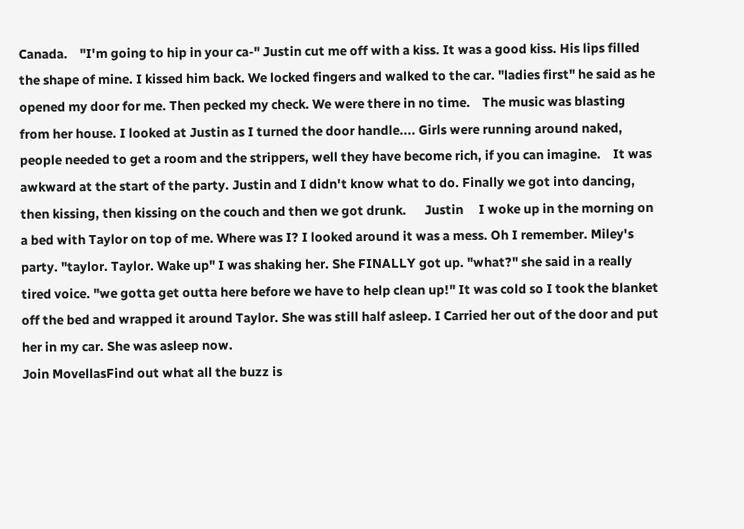Canada.    "I'm going to hip in your ca-" Justin cut me off with a kiss. It was a good kiss. His lips filled the shape of mine. I kissed him back. We locked fingers and walked to the car. "ladies first" he said as he opened my door for me. Then pecked my check. We were there in no time.    The music was blasting from her house. I looked at Justin as I turned the door handle.... Girls were running around naked, people needed to get a room and the strippers, well they have become rich, if you can imagine.    It was awkward at the start of the party. Justin and I didn't know what to do. Finally we got into dancing, then kissing, then kissing on the couch and then we got drunk.      Justin     I woke up in the morning on a bed with Taylor on top of me. Where was I? I looked around it was a mess. Oh I remember. Miley's party. "taylor. Taylor. Wake up" I was shaking her. She FINALLY got up. "what?" she said in a really tired voice. "we gotta get outta here before we have to help clean up!" It was cold so I took the blanket off the bed and wrapped it around Taylor. She was still half asleep. I Carried her out of the door and put her in my car. She was asleep now.
Join MovellasFind out what all the buzz is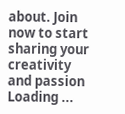about. Join now to start sharing your creativity and passion
Loading ...